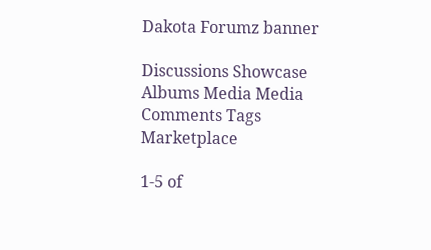Dakota Forumz banner

Discussions Showcase Albums Media Media Comments Tags Marketplace

1-5 of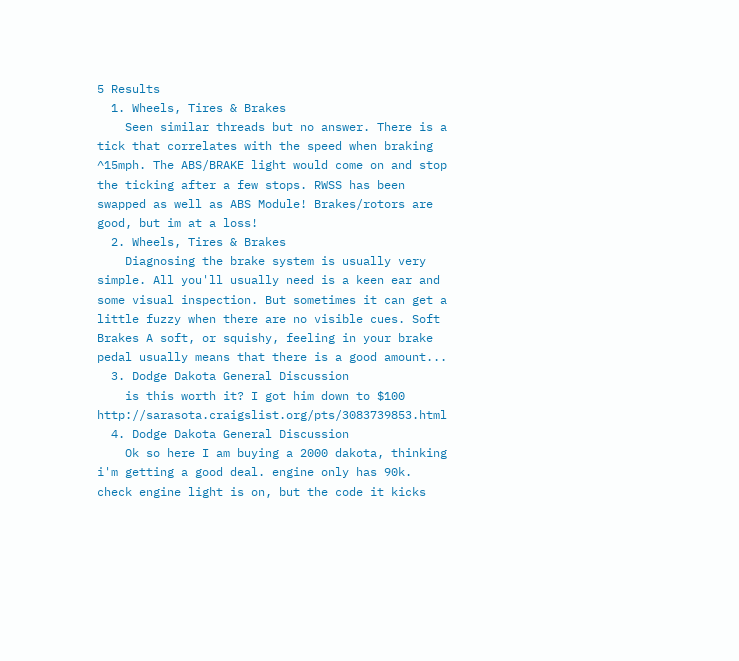5 Results
  1. Wheels, Tires & Brakes
    Seen similar threads but no answer. There is a tick that correlates with the speed when braking ^15mph. The ABS/BRAKE light would come on and stop the ticking after a few stops. RWSS has been swapped as well as ABS Module! Brakes/rotors are good, but im at a loss!
  2. Wheels, Tires & Brakes
    Diagnosing the brake system is usually very simple. All you'll usually need is a keen ear and some visual inspection. But sometimes it can get a little fuzzy when there are no visible cues. Soft Brakes A soft, or squishy, feeling in your brake pedal usually means that there is a good amount...
  3. Dodge Dakota General Discussion
    is this worth it? I got him down to $100 http://sarasota.craigslist.org/pts/3083739853.html
  4. Dodge Dakota General Discussion
    Ok so here I am buying a 2000 dakota, thinking i'm getting a good deal. engine only has 90k. check engine light is on, but the code it kicks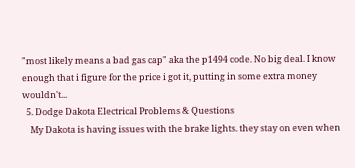"most likely means a bad gas cap" aka the p1494 code. No big deal. I know enough that i figure for the price i got it, putting in some extra money wouldn't...
  5. Dodge Dakota Electrical Problems & Questions
    My Dakota is having issues with the brake lights. they stay on even when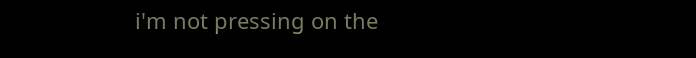i'm not pressing on the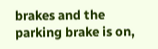brakes and the parking brake is on,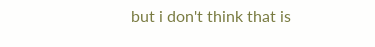but i don't think that is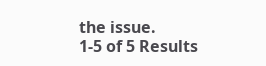the issue.
1-5 of 5 Results